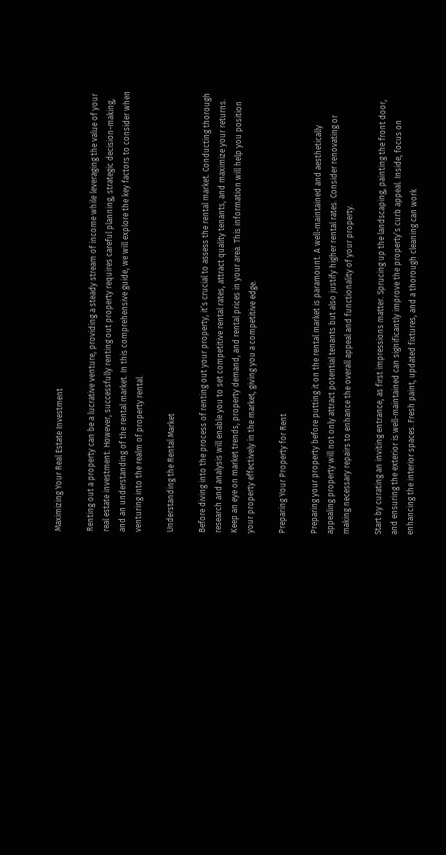Maximizing Your Real Estate Investment

Renting out a property can be a lucrative venture, providing a steady stream of income while leveraging the value of your real estate investment. However, successfully renting out property requires careful planning, strategic decision-making, and an understanding of the rental market. In this comprehensive guide, we will explore the key factors to consider when venturing into the realm of property rental.

Understanding the Rental Market

Before diving into the process of renting out your property, it’s crucial to assess the rental market. Conducting thorough research and analysis will enable you to set competitive rental rates, attract quality tenants, and maximize your returns. Keep an eye on market trends, property demand, and rental prices in your area. This information will help you position your property effectively in the market, giving you a competitive edge.

Preparing Your Property for Rent

Preparing your property before putting it on the rental market is paramount. A well-maintained and aesthetically appealing property will not only attract potential tenants but also justify higher rental rates. Consider renovating or making necessary repairs to enhance the overall appeal and functionality of your property.

Start by curating an inviting entrance, as first impressions matter. Sprucing up the landscaping, painting the front door, and ensuring the exterior is well-maintained can significantly improve the property’s curb appeal. Inside, focus on enhancing the interior spaces. Fresh paint, updated fixtures, and a thorough cleaning can work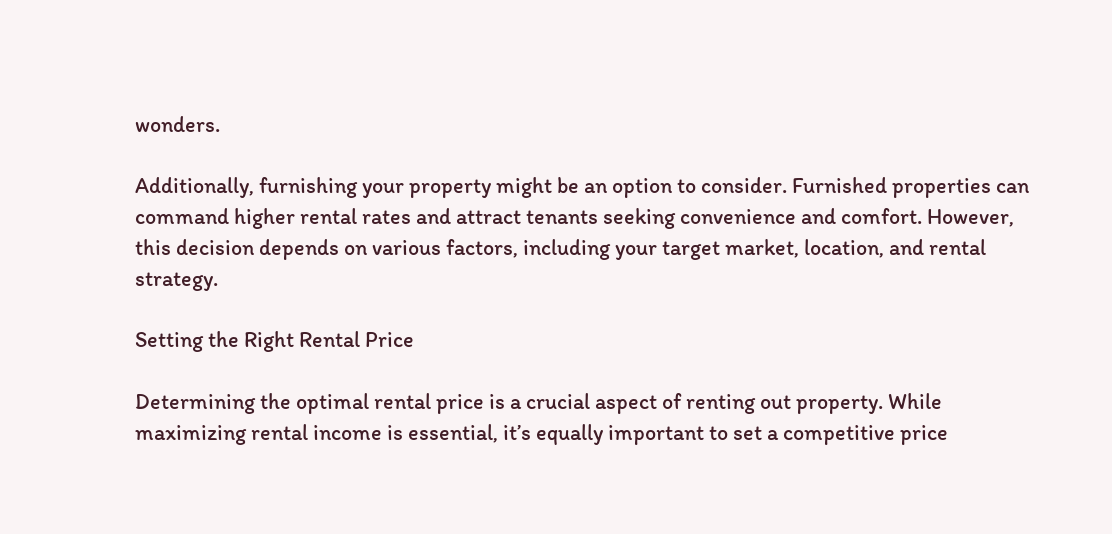wonders.

Additionally, furnishing your property might be an option to consider. Furnished properties can command higher rental rates and attract tenants seeking convenience and comfort. However, this decision depends on various factors, including your target market, location, and rental strategy.

Setting the Right Rental Price

Determining the optimal rental price is a crucial aspect of renting out property. While maximizing rental income is essential, it’s equally important to set a competitive price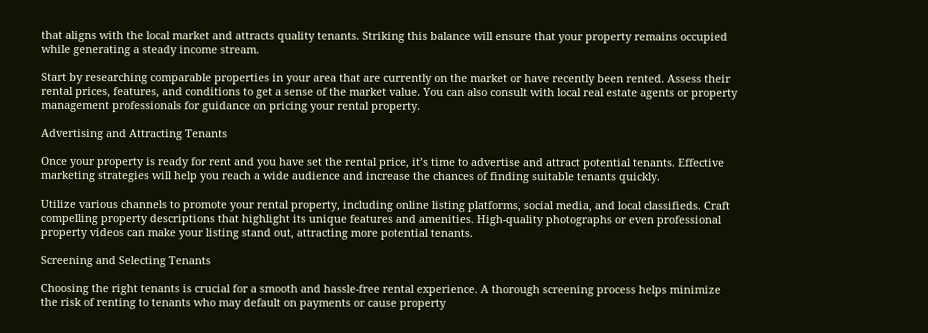that aligns with the local market and attracts quality tenants. Striking this balance will ensure that your property remains occupied while generating a steady income stream.

Start by researching comparable properties in your area that are currently on the market or have recently been rented. Assess their rental prices, features, and conditions to get a sense of the market value. You can also consult with local real estate agents or property management professionals for guidance on pricing your rental property.

Advertising and Attracting Tenants

Once your property is ready for rent and you have set the rental price, it’s time to advertise and attract potential tenants. Effective marketing strategies will help you reach a wide audience and increase the chances of finding suitable tenants quickly.

Utilize various channels to promote your rental property, including online listing platforms, social media, and local classifieds. Craft compelling property descriptions that highlight its unique features and amenities. High-quality photographs or even professional property videos can make your listing stand out, attracting more potential tenants.

Screening and Selecting Tenants

Choosing the right tenants is crucial for a smooth and hassle-free rental experience. A thorough screening process helps minimize the risk of renting to tenants who may default on payments or cause property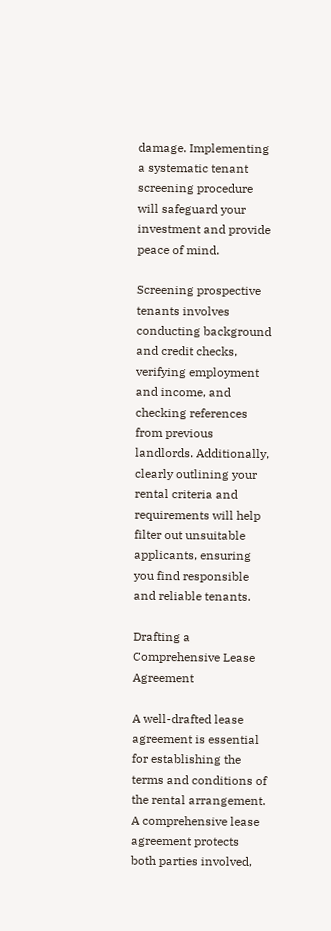damage. Implementing a systematic tenant screening procedure will safeguard your investment and provide peace of mind.

Screening prospective tenants involves conducting background and credit checks, verifying employment and income, and checking references from previous landlords. Additionally, clearly outlining your rental criteria and requirements will help filter out unsuitable applicants, ensuring you find responsible and reliable tenants.

Drafting a Comprehensive Lease Agreement

A well-drafted lease agreement is essential for establishing the terms and conditions of the rental arrangement. A comprehensive lease agreement protects both parties involved,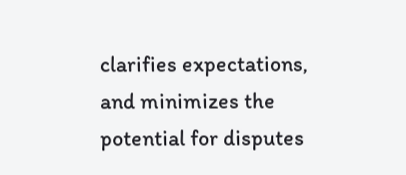clarifies expectations, and minimizes the potential for disputes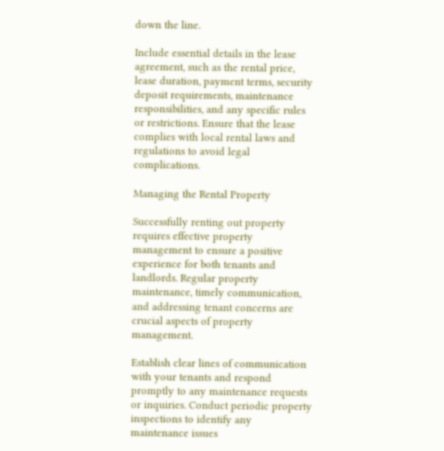down the line.

Include essential details in the lease agreement, such as the rental price, lease duration, payment terms, security deposit requirements, maintenance responsibilities, and any specific rules or restrictions. Ensure that the lease complies with local rental laws and regulations to avoid legal complications.

Managing the Rental Property

Successfully renting out property requires effective property management to ensure a positive experience for both tenants and landlords. Regular property maintenance, timely communication, and addressing tenant concerns are crucial aspects of property management.

Establish clear lines of communication with your tenants and respond promptly to any maintenance requests or inquiries. Conduct periodic property inspections to identify any maintenance issues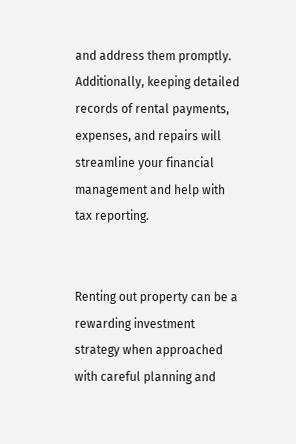and address them promptly. Additionally, keeping detailed records of rental payments, expenses, and repairs will streamline your financial management and help with tax reporting.


Renting out property can be a rewarding investment strategy when approached with careful planning and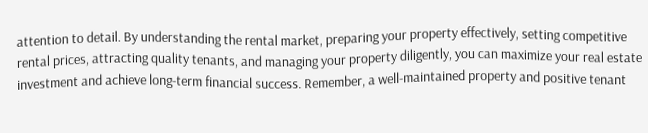attention to detail. By understanding the rental market, preparing your property effectively, setting competitive rental prices, attracting quality tenants, and managing your property diligently, you can maximize your real estate investment and achieve long-term financial success. Remember, a well-maintained property and positive tenant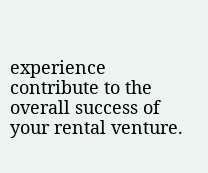experience contribute to the overall success of your rental venture.